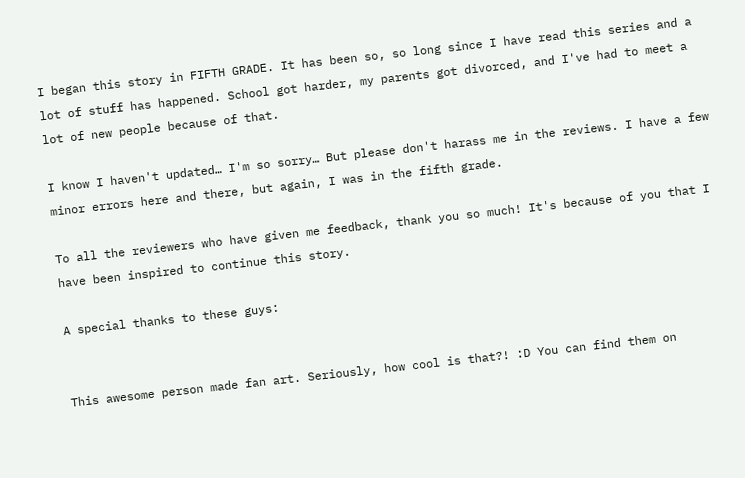I began this story in FIFTH GRADE. It has been so, so long since I have read this series and a lot of stuff has happened. School got harder, my parents got divorced, and I've had to meet a lot of new people because of that.

I know I haven't updated… I'm so sorry… But please don't harass me in the reviews. I have a few minor errors here and there, but again, I was in the fifth grade.

To all the reviewers who have given me feedback, thank you so much! It's because of you that I have been inspired to continue this story.

A special thanks to these guys:


This awesome person made fan art. Seriously, how cool is that?! :D You can find them on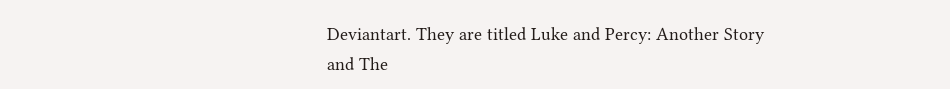Deviantart. They are titled Luke and Percy: Another Story and The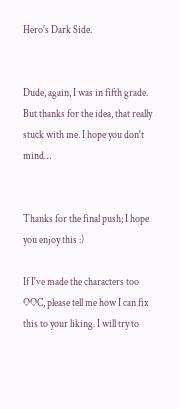Hero's Dark Side.


Dude, again, I was in fifth grade. But thanks for the idea, that really stuck with me. I hope you don't mind…


Thanks for the final push; I hope you enjoy this :)

If I've made the characters too OOC, please tell me how I can fix this to your liking. I will try to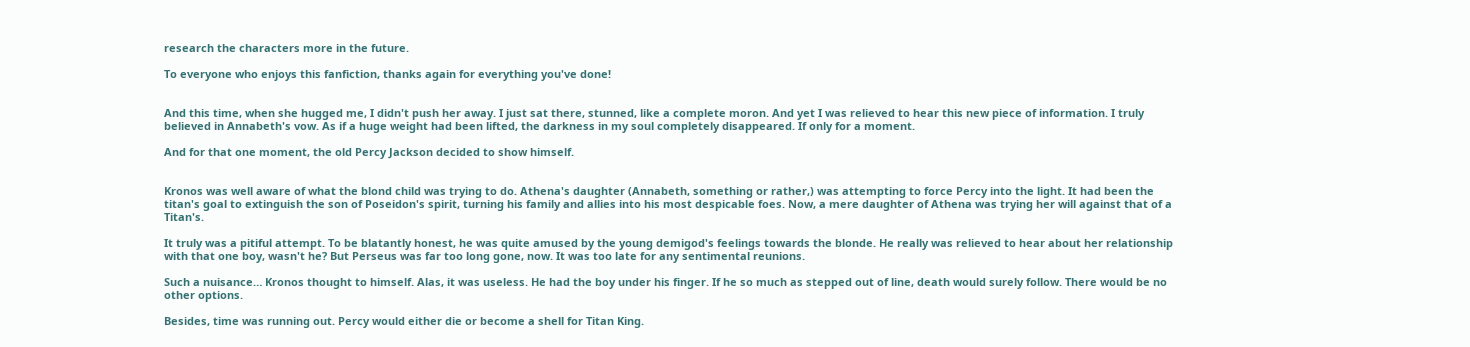research the characters more in the future.

To everyone who enjoys this fanfiction, thanks again for everything you've done!


And this time, when she hugged me, I didn't push her away. I just sat there, stunned, like a complete moron. And yet I was relieved to hear this new piece of information. I truly believed in Annabeth's vow. As if a huge weight had been lifted, the darkness in my soul completely disappeared. If only for a moment.

And for that one moment, the old Percy Jackson decided to show himself.


Kronos was well aware of what the blond child was trying to do. Athena's daughter (Annabeth, something or rather,) was attempting to force Percy into the light. It had been the titan's goal to extinguish the son of Poseidon's spirit, turning his family and allies into his most despicable foes. Now, a mere daughter of Athena was trying her will against that of a Titan's.

It truly was a pitiful attempt. To be blatantly honest, he was quite amused by the young demigod's feelings towards the blonde. He really was relieved to hear about her relationship with that one boy, wasn't he? But Perseus was far too long gone, now. It was too late for any sentimental reunions.

Such a nuisance… Kronos thought to himself. Alas, it was useless. He had the boy under his finger. If he so much as stepped out of line, death would surely follow. There would be no other options.

Besides, time was running out. Percy would either die or become a shell for Titan King.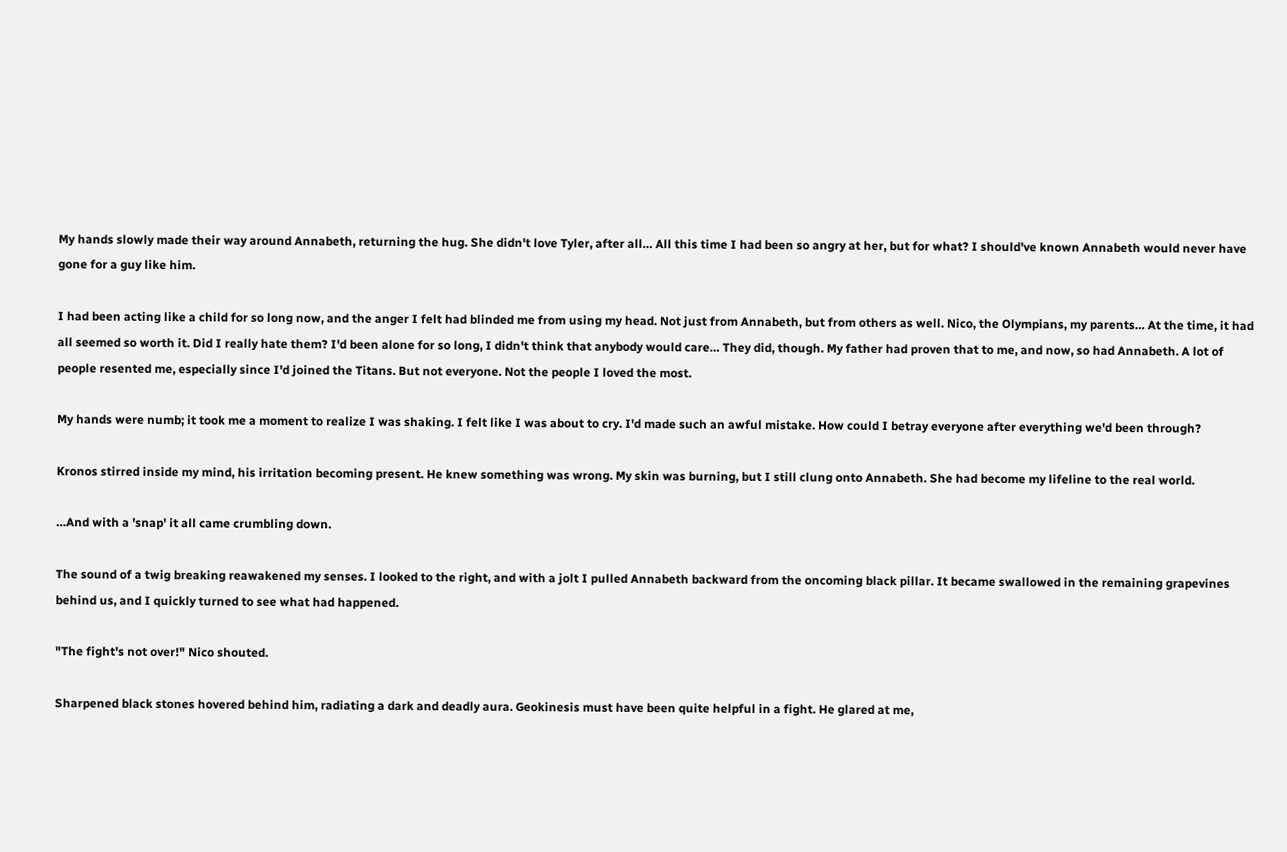My hands slowly made their way around Annabeth, returning the hug. She didn't love Tyler, after all… All this time I had been so angry at her, but for what? I should've known Annabeth would never have gone for a guy like him.

I had been acting like a child for so long now, and the anger I felt had blinded me from using my head. Not just from Annabeth, but from others as well. Nico, the Olympians, my parents… At the time, it had all seemed so worth it. Did I really hate them? I'd been alone for so long, I didn't think that anybody would care… They did, though. My father had proven that to me, and now, so had Annabeth. A lot of people resented me, especially since I'd joined the Titans. But not everyone. Not the people I loved the most.

My hands were numb; it took me a moment to realize I was shaking. I felt like I was about to cry. I'd made such an awful mistake. How could I betray everyone after everything we'd been through?

Kronos stirred inside my mind, his irritation becoming present. He knew something was wrong. My skin was burning, but I still clung onto Annabeth. She had become my lifeline to the real world.

…And with a 'snap' it all came crumbling down.

The sound of a twig breaking reawakened my senses. I looked to the right, and with a jolt I pulled Annabeth backward from the oncoming black pillar. It became swallowed in the remaining grapevines behind us, and I quickly turned to see what had happened.

"The fight's not over!" Nico shouted.

Sharpened black stones hovered behind him, radiating a dark and deadly aura. Geokinesis must have been quite helpful in a fight. He glared at me,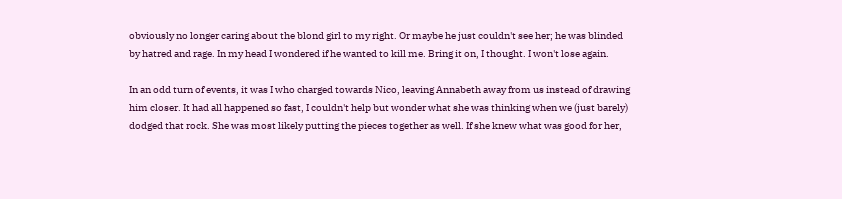obviously no longer caring about the blond girl to my right. Or maybe he just couldn't see her; he was blinded by hatred and rage. In my head I wondered if he wanted to kill me. Bring it on, I thought. I won't lose again.

In an odd turn of events, it was I who charged towards Nico, leaving Annabeth away from us instead of drawing him closer. It had all happened so fast, I couldn't help but wonder what she was thinking when we (just barely) dodged that rock. She was most likely putting the pieces together as well. If she knew what was good for her,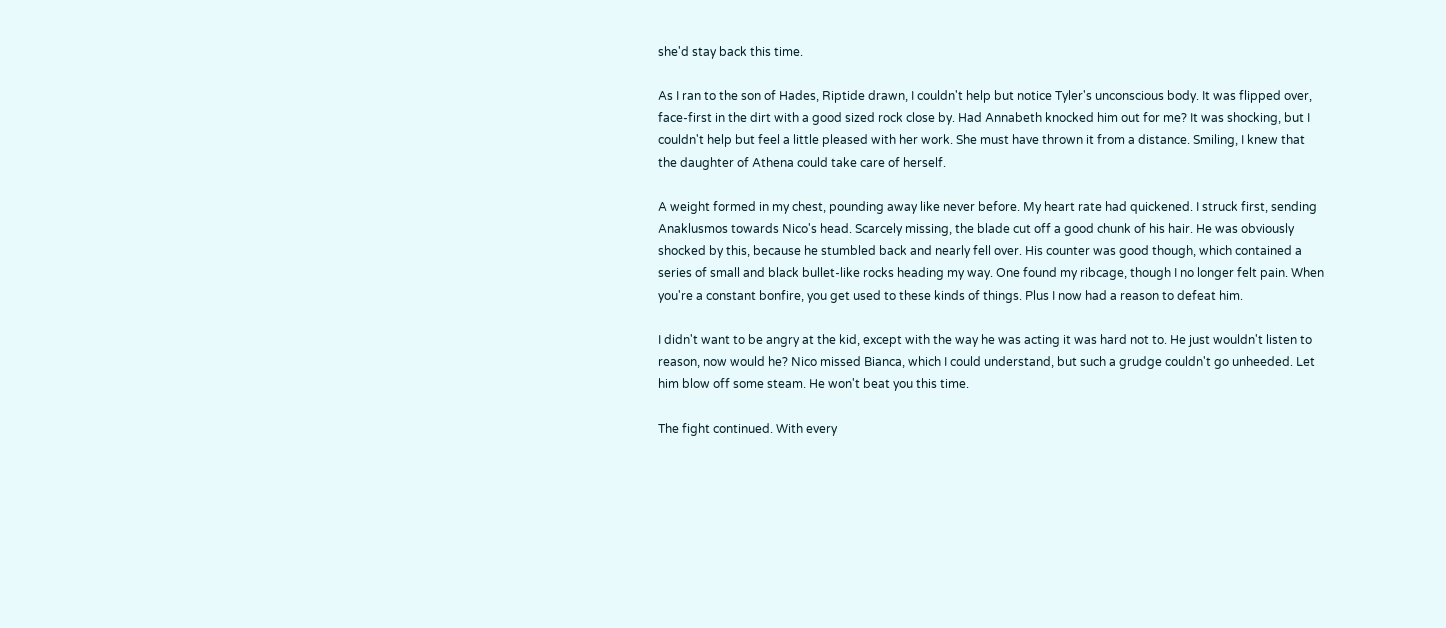she'd stay back this time.

As I ran to the son of Hades, Riptide drawn, I couldn't help but notice Tyler's unconscious body. It was flipped over, face-first in the dirt with a good sized rock close by. Had Annabeth knocked him out for me? It was shocking, but I couldn't help but feel a little pleased with her work. She must have thrown it from a distance. Smiling, I knew that the daughter of Athena could take care of herself.

A weight formed in my chest, pounding away like never before. My heart rate had quickened. I struck first, sending Anaklusmos towards Nico's head. Scarcely missing, the blade cut off a good chunk of his hair. He was obviously shocked by this, because he stumbled back and nearly fell over. His counter was good though, which contained a series of small and black bullet-like rocks heading my way. One found my ribcage, though I no longer felt pain. When you're a constant bonfire, you get used to these kinds of things. Plus I now had a reason to defeat him.

I didn't want to be angry at the kid, except with the way he was acting it was hard not to. He just wouldn't listen to reason, now would he? Nico missed Bianca, which I could understand, but such a grudge couldn't go unheeded. Let him blow off some steam. He won't beat you this time.

The fight continued. With every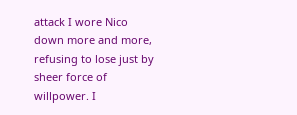attack I wore Nico down more and more, refusing to lose just by sheer force of willpower. I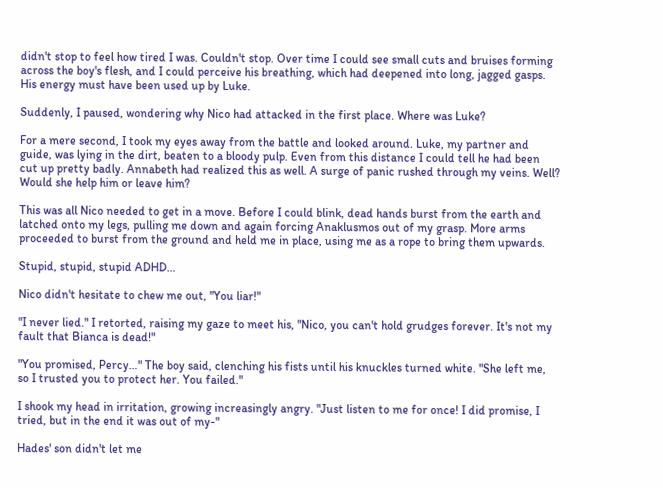didn't stop to feel how tired I was. Couldn't stop. Over time I could see small cuts and bruises forming across the boy's flesh, and I could perceive his breathing, which had deepened into long, jagged gasps. His energy must have been used up by Luke.

Suddenly, I paused, wondering why Nico had attacked in the first place. Where was Luke?

For a mere second, I took my eyes away from the battle and looked around. Luke, my partner and guide, was lying in the dirt, beaten to a bloody pulp. Even from this distance I could tell he had been cut up pretty badly. Annabeth had realized this as well. A surge of panic rushed through my veins. Well? Would she help him or leave him?

This was all Nico needed to get in a move. Before I could blink, dead hands burst from the earth and latched onto my legs, pulling me down and again forcing Anaklusmos out of my grasp. More arms proceeded to burst from the ground and held me in place, using me as a rope to bring them upwards.

Stupid, stupid, stupid ADHD…

Nico didn't hesitate to chew me out, "You liar!"

"I never lied." I retorted, raising my gaze to meet his, "Nico, you can't hold grudges forever. It's not my fault that Bianca is dead!"

"You promised, Percy…" The boy said, clenching his fists until his knuckles turned white. "She left me, so I trusted you to protect her. You failed."

I shook my head in irritation, growing increasingly angry. "Just listen to me for once! I did promise, I tried, but in the end it was out of my-"

Hades' son didn't let me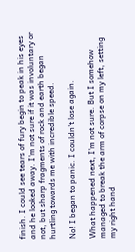finish. I could see tears of fury begin to peak in his eyes and he looked away. I'm not sure if it was involuntary or not, but sharp fragments of rock and earth began hurtling towards me with incredible speed.

No! I began to panic. I couldn't lose again.

What happened next, I'm not sure. But I somehow managed to break the arm of corpse on my left, setting my right hand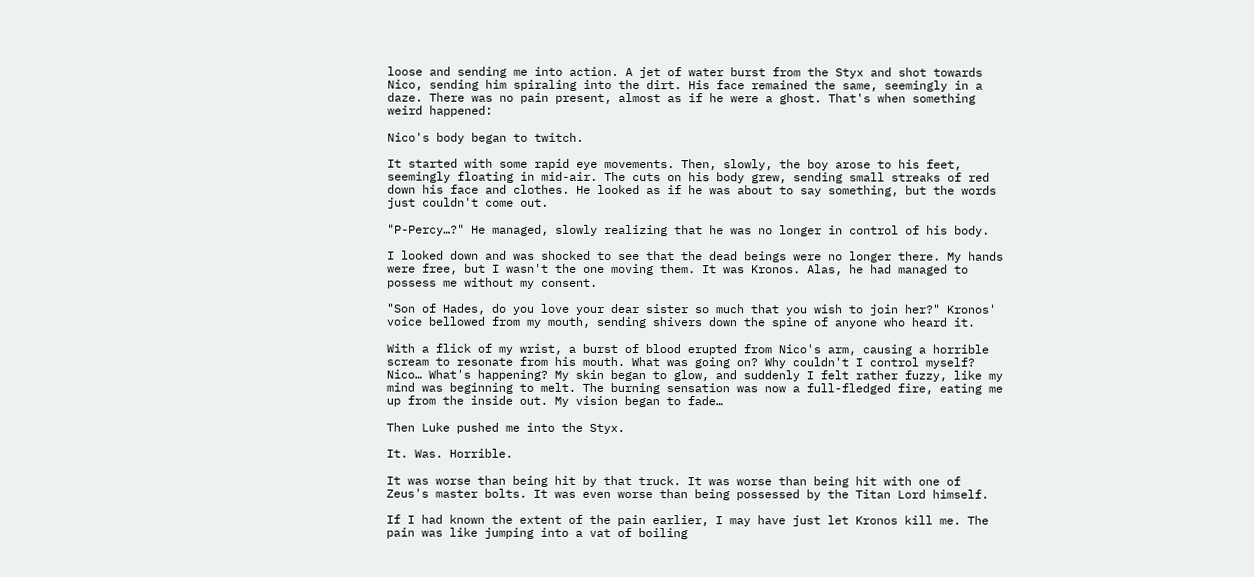loose and sending me into action. A jet of water burst from the Styx and shot towards Nico, sending him spiraling into the dirt. His face remained the same, seemingly in a daze. There was no pain present, almost as if he were a ghost. That's when something weird happened:

Nico's body began to twitch.

It started with some rapid eye movements. Then, slowly, the boy arose to his feet, seemingly floating in mid-air. The cuts on his body grew, sending small streaks of red down his face and clothes. He looked as if he was about to say something, but the words just couldn't come out.

"P-Percy…?" He managed, slowly realizing that he was no longer in control of his body.

I looked down and was shocked to see that the dead beings were no longer there. My hands were free, but I wasn't the one moving them. It was Kronos. Alas, he had managed to possess me without my consent.

"Son of Hades, do you love your dear sister so much that you wish to join her?" Kronos' voice bellowed from my mouth, sending shivers down the spine of anyone who heard it.

With a flick of my wrist, a burst of blood erupted from Nico's arm, causing a horrible scream to resonate from his mouth. What was going on? Why couldn't I control myself? Nico… What's happening? My skin began to glow, and suddenly I felt rather fuzzy, like my mind was beginning to melt. The burning sensation was now a full-fledged fire, eating me up from the inside out. My vision began to fade…

Then Luke pushed me into the Styx.

It. Was. Horrible.

It was worse than being hit by that truck. It was worse than being hit with one of Zeus's master bolts. It was even worse than being possessed by the Titan Lord himself.

If I had known the extent of the pain earlier, I may have just let Kronos kill me. The pain was like jumping into a vat of boiling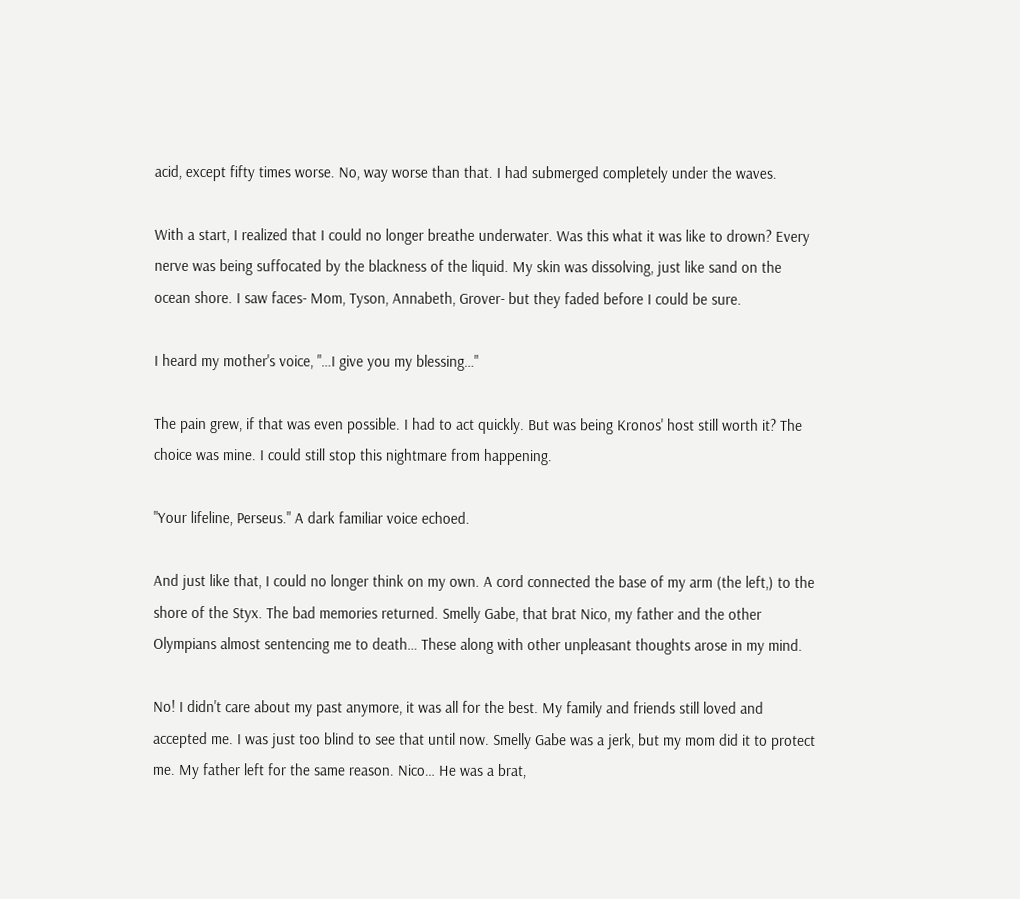acid, except fifty times worse. No, way worse than that. I had submerged completely under the waves.

With a start, I realized that I could no longer breathe underwater. Was this what it was like to drown? Every nerve was being suffocated by the blackness of the liquid. My skin was dissolving, just like sand on the ocean shore. I saw faces- Mom, Tyson, Annabeth, Grover- but they faded before I could be sure.

I heard my mother's voice, "…I give you my blessing…"

The pain grew, if that was even possible. I had to act quickly. But was being Kronos' host still worth it? The choice was mine. I could still stop this nightmare from happening.

"Your lifeline, Perseus." A dark familiar voice echoed.

And just like that, I could no longer think on my own. A cord connected the base of my arm (the left,) to the shore of the Styx. The bad memories returned. Smelly Gabe, that brat Nico, my father and the other Olympians almost sentencing me to death… These along with other unpleasant thoughts arose in my mind.

No! I didn't care about my past anymore, it was all for the best. My family and friends still loved and accepted me. I was just too blind to see that until now. Smelly Gabe was a jerk, but my mom did it to protect me. My father left for the same reason. Nico… He was a brat,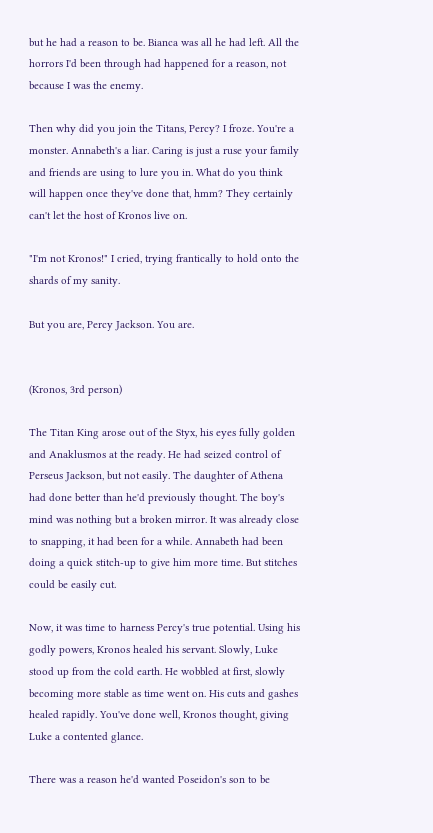but he had a reason to be. Bianca was all he had left. All the horrors I'd been through had happened for a reason, not because I was the enemy.

Then why did you join the Titans, Percy? I froze. You're a monster. Annabeth's a liar. Caring is just a ruse your family and friends are using to lure you in. What do you think will happen once they've done that, hmm? They certainly can't let the host of Kronos live on.

"I'm not Kronos!" I cried, trying frantically to hold onto the shards of my sanity.

But you are, Percy Jackson. You are.


(Kronos, 3rd person)

The Titan King arose out of the Styx, his eyes fully golden and Anaklusmos at the ready. He had seized control of Perseus Jackson, but not easily. The daughter of Athena had done better than he'd previously thought. The boy's mind was nothing but a broken mirror. It was already close to snapping, it had been for a while. Annabeth had been doing a quick stitch-up to give him more time. But stitches could be easily cut.

Now, it was time to harness Percy's true potential. Using his godly powers, Kronos healed his servant. Slowly, Luke stood up from the cold earth. He wobbled at first, slowly becoming more stable as time went on. His cuts and gashes healed rapidly. You've done well, Kronos thought, giving Luke a contented glance.

There was a reason he'd wanted Poseidon's son to be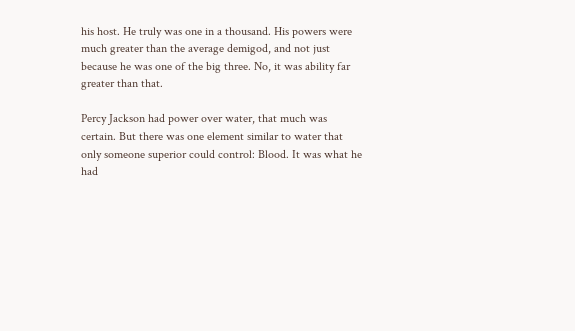his host. He truly was one in a thousand. His powers were much greater than the average demigod, and not just because he was one of the big three. No, it was ability far greater than that.

Percy Jackson had power over water, that much was certain. But there was one element similar to water that only someone superior could control: Blood. It was what he had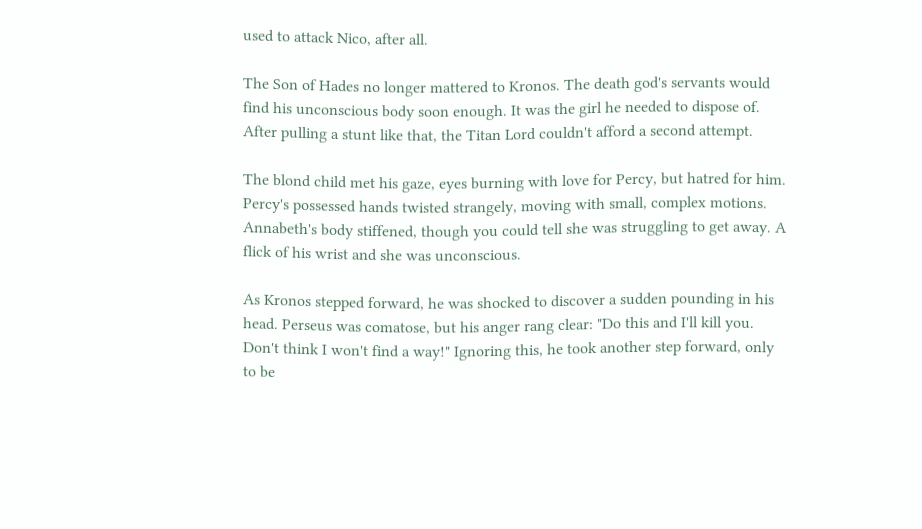used to attack Nico, after all.

The Son of Hades no longer mattered to Kronos. The death god's servants would find his unconscious body soon enough. It was the girl he needed to dispose of. After pulling a stunt like that, the Titan Lord couldn't afford a second attempt.

The blond child met his gaze, eyes burning with love for Percy, but hatred for him. Percy's possessed hands twisted strangely, moving with small, complex motions. Annabeth's body stiffened, though you could tell she was struggling to get away. A flick of his wrist and she was unconscious.

As Kronos stepped forward, he was shocked to discover a sudden pounding in his head. Perseus was comatose, but his anger rang clear: "Do this and I'll kill you. Don't think I won't find a way!" Ignoring this, he took another step forward, only to be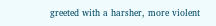greeted with a harsher, more violent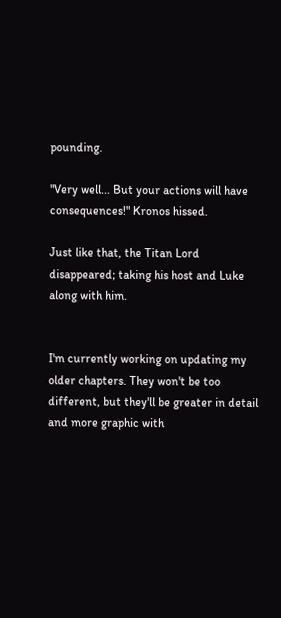pounding.

"Very well... But your actions will have consequences!" Kronos hissed.

Just like that, the Titan Lord disappeared; taking his host and Luke along with him.


I'm currently working on updating my older chapters. They won't be too different, but they'll be greater in detail and more graphic with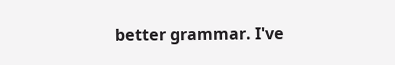better grammar. I've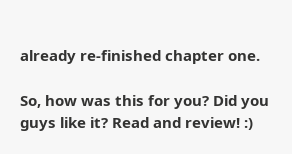already re-finished chapter one.

So, how was this for you? Did you guys like it? Read and review! :)